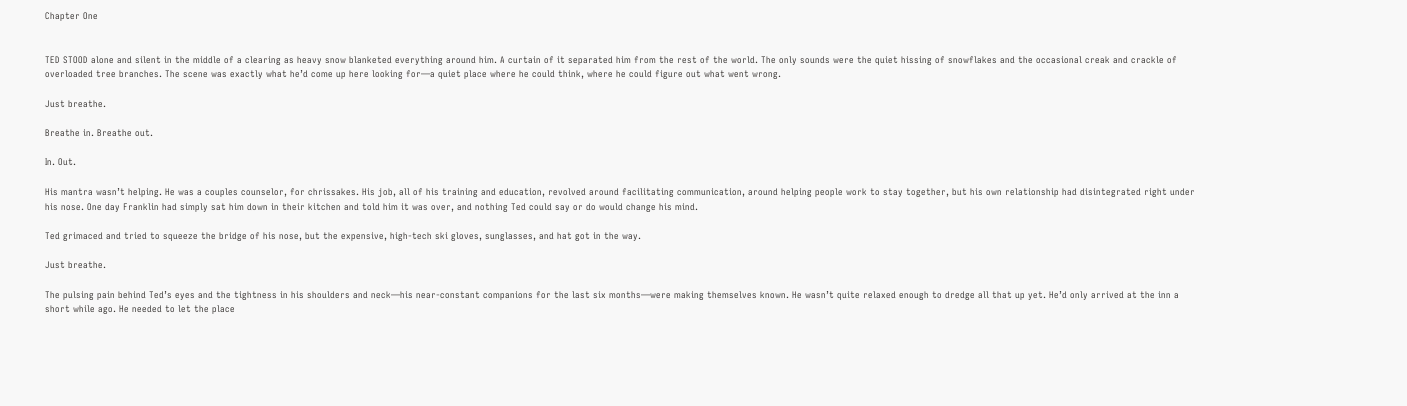Chapter One


TED STOOD alone and silent in the middle of a clearing as heavy snow blanketed everything around him. A curtain of it separated him from the rest of the world. The only sounds were the quiet hissing of snowflakes and the occasional creak and crackle of overloaded tree branches. The scene was exactly what he’d come up here looking for—a quiet place where he could think, where he could figure out what went wrong.

Just breathe.

Breathe in. Breathe out.

In. Out.

His mantra wasn’t helping. He was a couples counselor, for chrissakes. His job, all of his training and education, revolved around facilitating communication, around helping people work to stay together, but his own relationship had disintegrated right under his nose. One day Franklin had simply sat him down in their kitchen and told him it was over, and nothing Ted could say or do would change his mind.

Ted grimaced and tried to squeeze the bridge of his nose, but the expensive, high-tech ski gloves, sunglasses, and hat got in the way.

Just breathe.

The pulsing pain behind Ted’s eyes and the tightness in his shoulders and neck—his near-constant companions for the last six months—were making themselves known. He wasn’t quite relaxed enough to dredge all that up yet. He’d only arrived at the inn a short while ago. He needed to let the place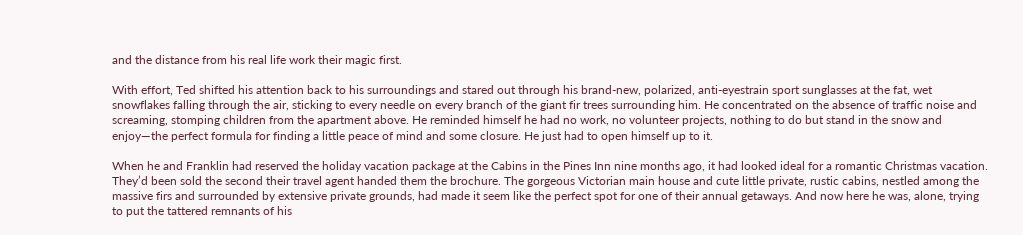and the distance from his real life work their magic first.

With effort, Ted shifted his attention back to his surroundings and stared out through his brand-new, polarized, anti-eyestrain sport sunglasses at the fat, wet snowflakes falling through the air, sticking to every needle on every branch of the giant fir trees surrounding him. He concentrated on the absence of traffic noise and screaming, stomping children from the apartment above. He reminded himself he had no work, no volunteer projects, nothing to do but stand in the snow and enjoy—the perfect formula for finding a little peace of mind and some closure. He just had to open himself up to it.

When he and Franklin had reserved the holiday vacation package at the Cabins in the Pines Inn nine months ago, it had looked ideal for a romantic Christmas vacation. They’d been sold the second their travel agent handed them the brochure. The gorgeous Victorian main house and cute little private, rustic cabins, nestled among the massive firs and surrounded by extensive private grounds, had made it seem like the perfect spot for one of their annual getaways. And now here he was, alone, trying to put the tattered remnants of his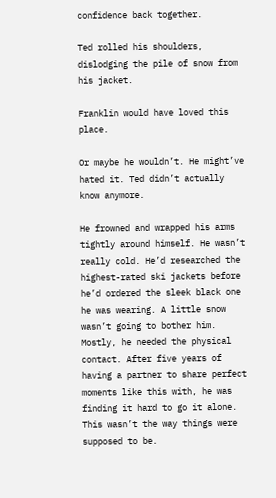confidence back together.

Ted rolled his shoulders, dislodging the pile of snow from his jacket.

Franklin would have loved this place.

Or maybe he wouldn’t. He might’ve hated it. Ted didn’t actually know anymore.

He frowned and wrapped his arms tightly around himself. He wasn’t really cold. He’d researched the highest-rated ski jackets before he’d ordered the sleek black one he was wearing. A little snow wasn’t going to bother him. Mostly, he needed the physical contact. After five years of having a partner to share perfect moments like this with, he was finding it hard to go it alone. This wasn’t the way things were supposed to be.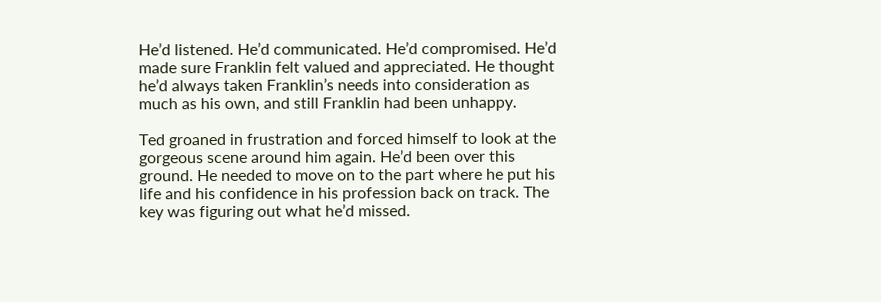He’d listened. He’d communicated. He’d compromised. He’d made sure Franklin felt valued and appreciated. He thought he’d always taken Franklin’s needs into consideration as much as his own, and still Franklin had been unhappy.

Ted groaned in frustration and forced himself to look at the gorgeous scene around him again. He’d been over this ground. He needed to move on to the part where he put his life and his confidence in his profession back on track. The key was figuring out what he’d missed.